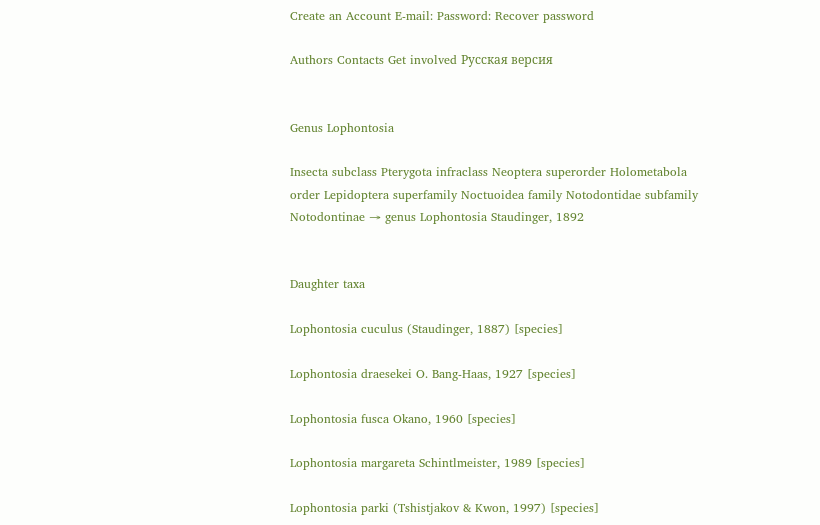Create an Account E-mail: Password: Recover password

Authors Contacts Get involved Русская версия


Genus Lophontosia

Insecta subclass Pterygota infraclass Neoptera superorder Holometabola order Lepidoptera superfamily Noctuoidea family Notodontidae subfamily Notodontinae → genus Lophontosia Staudinger, 1892


Daughter taxa

Lophontosia cuculus (Staudinger, 1887) [species]

Lophontosia draesekei O. Bang-Haas, 1927 [species]

Lophontosia fusca Okano, 1960 [species]

Lophontosia margareta Schintlmeister, 1989 [species]

Lophontosia parki (Tshistjakov & Kwon, 1997) [species]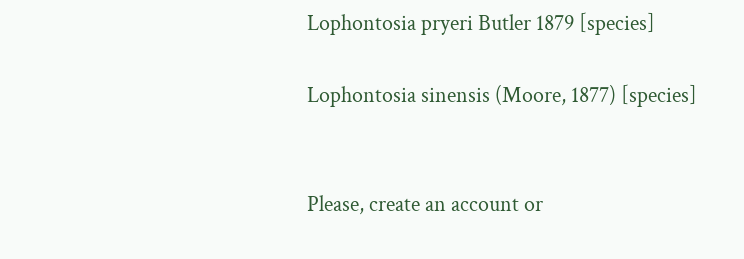Lophontosia pryeri Butler 1879 [species]

Lophontosia sinensis (Moore, 1877) [species]


Please, create an account or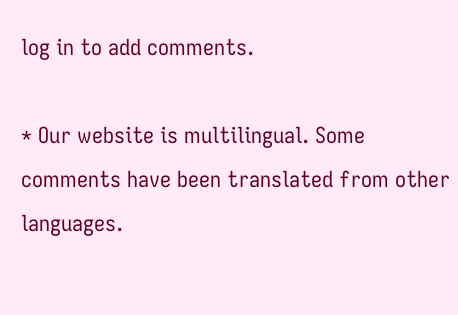log in to add comments.

* Our website is multilingual. Some comments have been translated from other languages.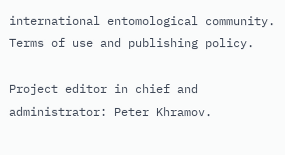international entomological community. Terms of use and publishing policy.

Project editor in chief and administrator: Peter Khramov.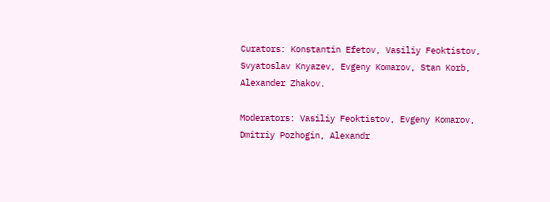Curators: Konstantin Efetov, Vasiliy Feoktistov, Svyatoslav Knyazev, Evgeny Komarov, Stan Korb, Alexander Zhakov.

Moderators: Vasiliy Feoktistov, Evgeny Komarov, Dmitriy Pozhogin, Alexandr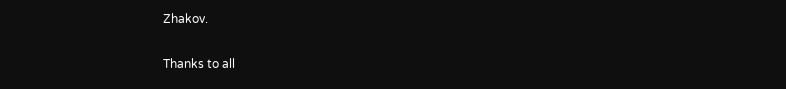Zhakov.

Thanks to all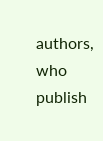authors, who publish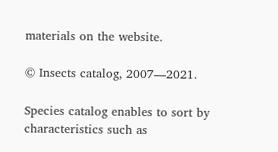materials on the website.

© Insects catalog, 2007—2021.

Species catalog enables to sort by characteristics such as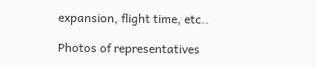expansion, flight time, etc..

Photos of representatives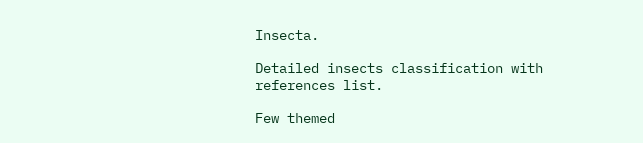Insecta.

Detailed insects classification with references list.

Few themed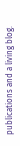publications and a living blog.